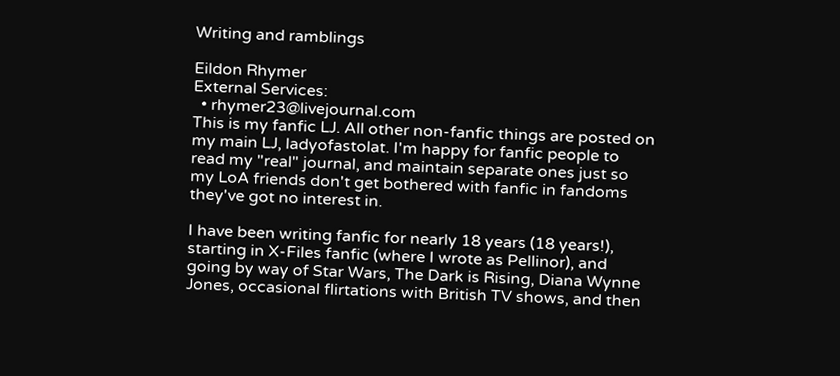Writing and ramblings

Eildon Rhymer
External Services:
  • rhymer23@livejournal.com
This is my fanfic LJ. All other non-fanfic things are posted on my main LJ, ladyofastolat. I'm happy for fanfic people to read my "real" journal, and maintain separate ones just so my LoA friends don't get bothered with fanfic in fandoms they've got no interest in.

I have been writing fanfic for nearly 18 years (18 years!), starting in X-Files fanfic (where I wrote as Pellinor), and going by way of Star Wars, The Dark is Rising, Diana Wynne Jones, occasional flirtations with British TV shows, and then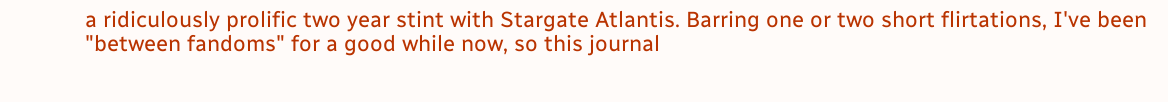a ridiculously prolific two year stint with Stargate Atlantis. Barring one or two short flirtations, I've been "between fandoms" for a good while now, so this journal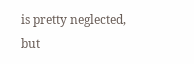is pretty neglected, but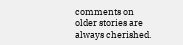comments on older stories are always cherished.